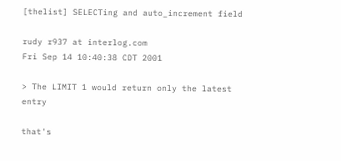[thelist] SELECTing and auto_increment field

rudy r937 at interlog.com
Fri Sep 14 10:40:38 CDT 2001

> The LIMIT 1 would return only the latest entry

that's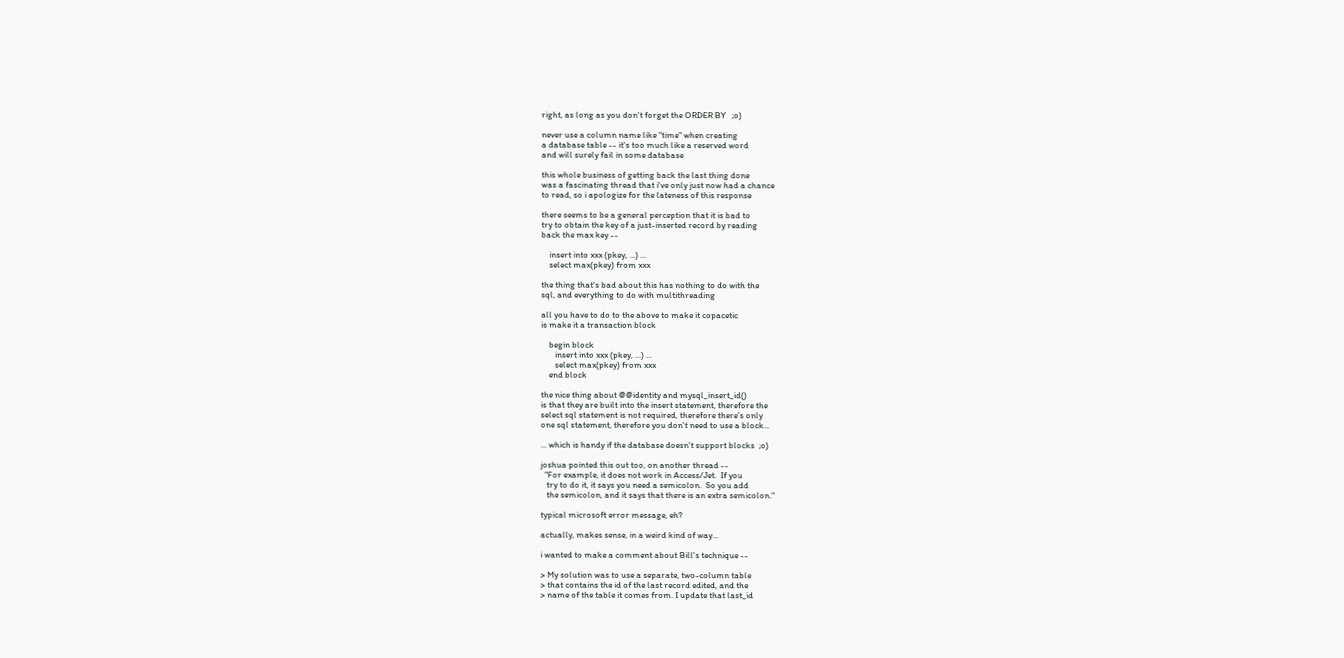right, as long as you don't forget the ORDER BY   ;o)

never use a column name like "time" when creating
a database table -- it's too much like a reserved word
and will surely fail in some database

this whole business of getting back the last thing done
was a fascinating thread that i've only just now had a chance
to read, so i apologize for the lateness of this response

there seems to be a general perception that it is bad to
try to obtain the key of a just-inserted record by reading
back the max key --

    insert into xxx (pkey, ...) ...
    select max(pkey) from xxx

the thing that's bad about this has nothing to do with the
sql, and everything to do with multithreading

all you have to do to the above to make it copacetic
is make it a transaction block

    begin block
       insert into xxx (pkey, ...) ...
       select max(pkey) from xxx
    end block

the nice thing about @@identity and mysql_insert_id()
is that they are built into the insert statement, therefore the
select sql statement is not required, therefore there's only
one sql statement, therefore you don't need to use a block...

... which is handy if the database doesn't support blocks  ;o)

joshua pointed this out too, on another thread --
  "For example, it does not work in Access/Jet.  If you
   try to do it, it says you need a semicolon.  So you add
   the semicolon, and it says that there is an extra semicolon."

typical microsoft error message, eh?

actually, makes sense, in a weird kind of way...

i wanted to make a comment about Bill's technique --

> My solution was to use a separate, two-column table
> that contains the id of the last record edited, and the
> name of the table it comes from. I update that last_id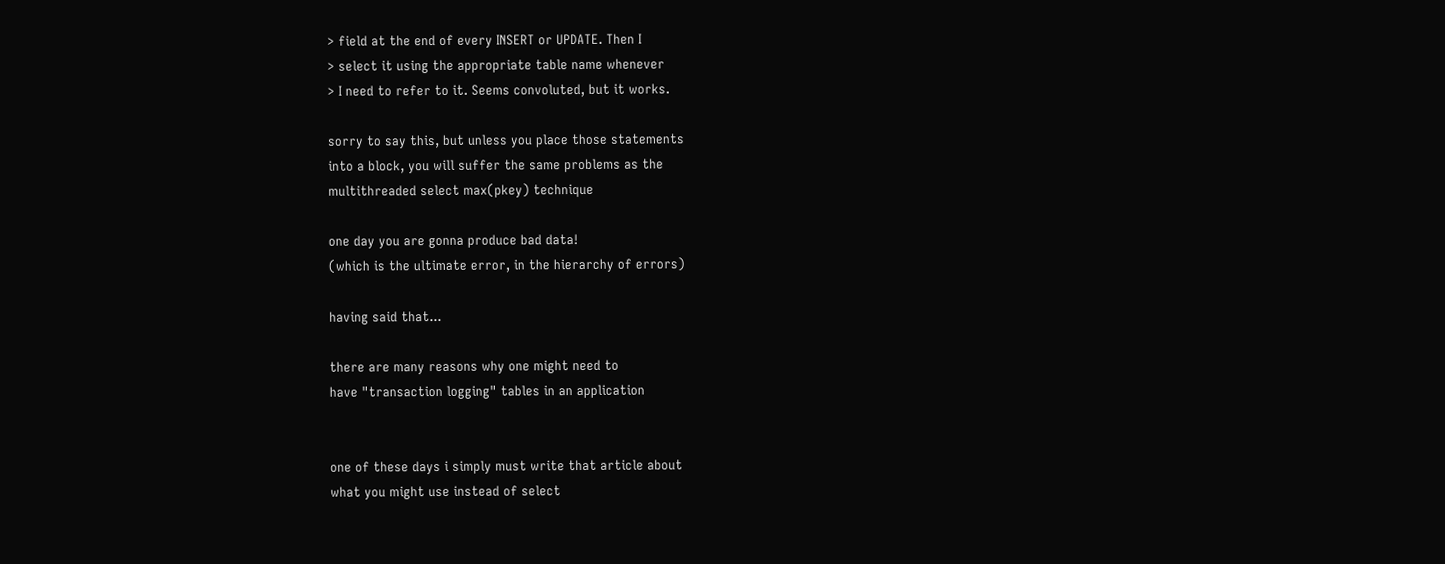> field at the end of every INSERT or UPDATE. Then I
> select it using the appropriate table name whenever
> I need to refer to it. Seems convoluted, but it works.

sorry to say this, but unless you place those statements
into a block, you will suffer the same problems as the
multithreaded select max(pkey) technique

one day you are gonna produce bad data!
(which is the ultimate error, in the hierarchy of errors)

having said that...

there are many reasons why one might need to
have "transaction logging" tables in an application


one of these days i simply must write that article about
what you might use instead of select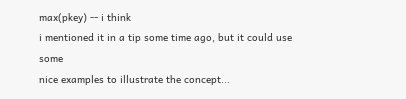max(pkey) -- i think
i mentioned it in a tip some time ago, but it could use some
nice examples to illustrate the concept...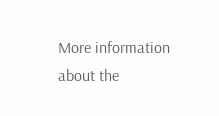More information about the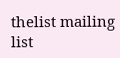thelist mailing list